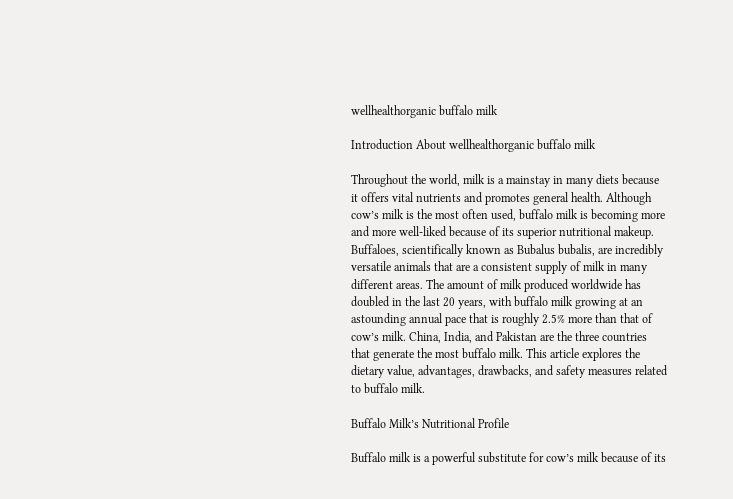wellhealthorganic buffalo milk

Introduction About wellhealthorganic buffalo milk

Throughout the world, milk is a mainstay in many diets because it offers vital nutrients and promotes general health. Although cow’s milk is the most often used, buffalo milk is becoming more and more well-liked because of its superior nutritional makeup. Buffaloes, scientifically known as Bubalus bubalis, are incredibly versatile animals that are a consistent supply of milk in many different areas. The amount of milk produced worldwide has doubled in the last 20 years, with buffalo milk growing at an astounding annual pace that is roughly 2.5% more than that of cow’s milk. China, India, and Pakistan are the three countries that generate the most buffalo milk. This article explores the dietary value, advantages, drawbacks, and safety measures related to buffalo milk.

Buffalo Milk’s Nutritional Profile

Buffalo milk is a powerful substitute for cow’s milk because of its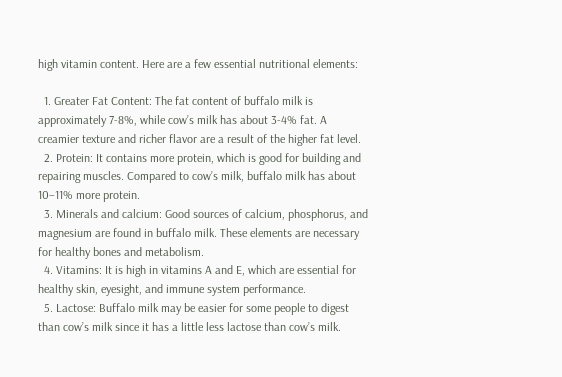high vitamin content. Here are a few essential nutritional elements:

  1. Greater Fat Content: The fat content of buffalo milk is approximately 7-8%, while cow’s milk has about 3-4% fat. A creamier texture and richer flavor are a result of the higher fat level.
  2. Protein: It contains more protein, which is good for building and repairing muscles. Compared to cow’s milk, buffalo milk has about 10–11% more protein.
  3. Minerals and calcium: Good sources of calcium, phosphorus, and magnesium are found in buffalo milk. These elements are necessary for healthy bones and metabolism.
  4. Vitamins: It is high in vitamins A and E, which are essential for healthy skin, eyesight, and immune system performance.
  5. Lactose: Buffalo milk may be easier for some people to digest than cow’s milk since it has a little less lactose than cow’s milk.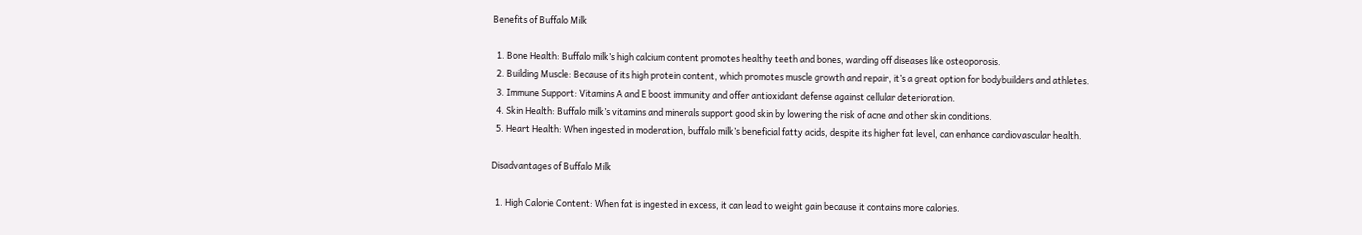Benefits of Buffalo Milk

  1. Bone Health: Buffalo milk’s high calcium content promotes healthy teeth and bones, warding off diseases like osteoporosis.
  2. Building Muscle: Because of its high protein content, which promotes muscle growth and repair, it’s a great option for bodybuilders and athletes.
  3. Immune Support: Vitamins A and E boost immunity and offer antioxidant defense against cellular deterioration.
  4. Skin Health: Buffalo milk’s vitamins and minerals support good skin by lowering the risk of acne and other skin conditions.
  5. Heart Health: When ingested in moderation, buffalo milk’s beneficial fatty acids, despite its higher fat level, can enhance cardiovascular health.

Disadvantages of Buffalo Milk

  1. High Calorie Content: When fat is ingested in excess, it can lead to weight gain because it contains more calories.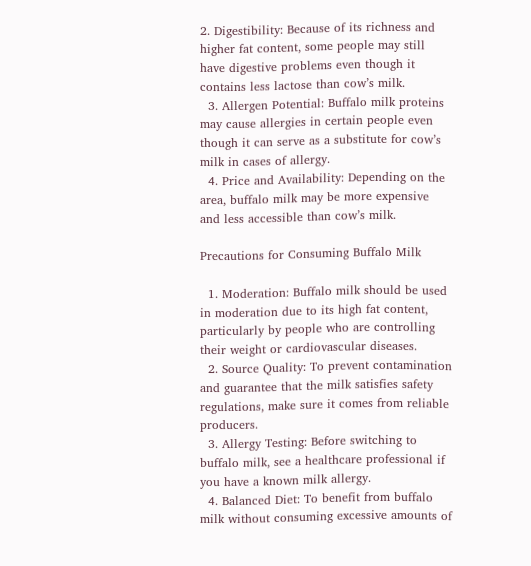2. Digestibility: Because of its richness and higher fat content, some people may still have digestive problems even though it contains less lactose than cow’s milk.
  3. Allergen Potential: Buffalo milk proteins may cause allergies in certain people even though it can serve as a substitute for cow’s milk in cases of allergy.
  4. Price and Availability: Depending on the area, buffalo milk may be more expensive and less accessible than cow’s milk.

Precautions for Consuming Buffalo Milk

  1. Moderation: Buffalo milk should be used in moderation due to its high fat content, particularly by people who are controlling their weight or cardiovascular diseases.
  2. Source Quality: To prevent contamination and guarantee that the milk satisfies safety regulations, make sure it comes from reliable producers.
  3. Allergy Testing: Before switching to buffalo milk, see a healthcare professional if you have a known milk allergy.
  4. Balanced Diet: To benefit from buffalo milk without consuming excessive amounts of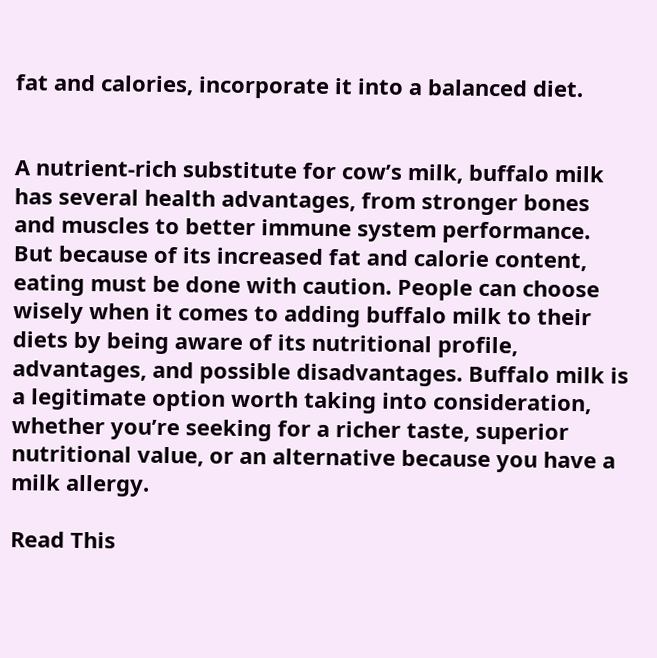fat and calories, incorporate it into a balanced diet.


A nutrient-rich substitute for cow’s milk, buffalo milk has several health advantages, from stronger bones and muscles to better immune system performance. But because of its increased fat and calorie content, eating must be done with caution. People can choose wisely when it comes to adding buffalo milk to their diets by being aware of its nutritional profile, advantages, and possible disadvantages. Buffalo milk is a legitimate option worth taking into consideration, whether you’re seeking for a richer taste, superior nutritional value, or an alternative because you have a milk allergy.

Read This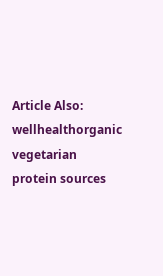Article Also: wellhealthorganic vegetarian protein sources